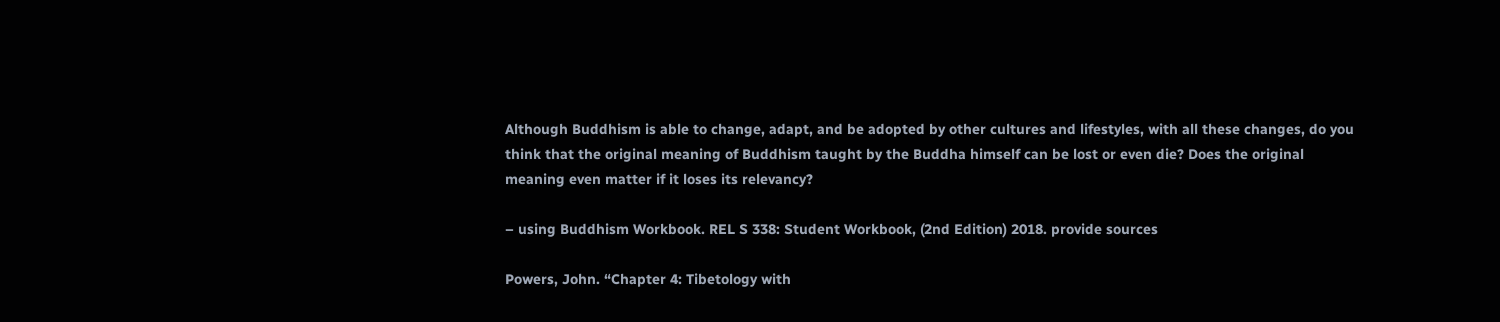Although Buddhism is able to change, adapt, and be adopted by other cultures and lifestyles, with all these changes, do you think that the original meaning of Buddhism taught by the Buddha himself can be lost or even die? Does the original meaning even matter if it loses its relevancy?

– using Buddhism Workbook. REL S 338: Student Workbook, (2nd Edition) 2018. provide sources

Powers, John. “Chapter 4: Tibetology with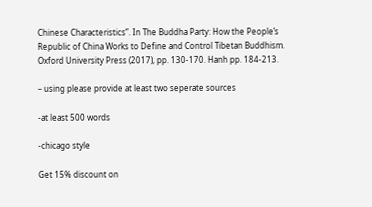Chinese Characteristics”. In The Buddha Party: How the People’s Republic of China Works to Define and Control Tibetan Buddhism. Oxford University Press (2017), pp. 130-170. Hanh pp. 184-213.

– using please provide at least two seperate sources

-at least 500 words

-chicago style

Get 15% discount on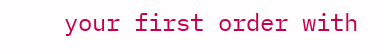your first order with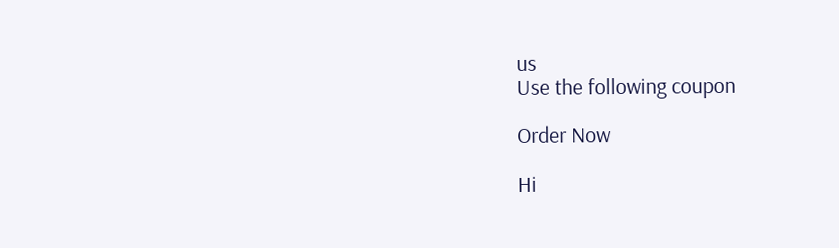us
Use the following coupon

Order Now

Hi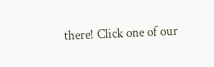there! Click one of our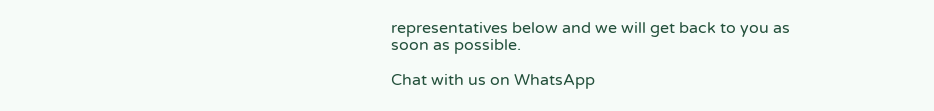representatives below and we will get back to you as soon as possible.

Chat with us on WhatsApp